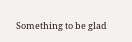Something to be glad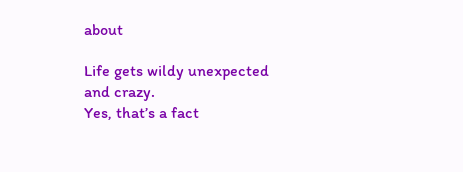about

Life gets wildy unexpected and crazy.
Yes, that’s a fact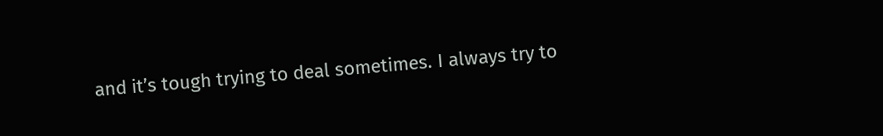and it’s tough trying to deal sometimes. I always try to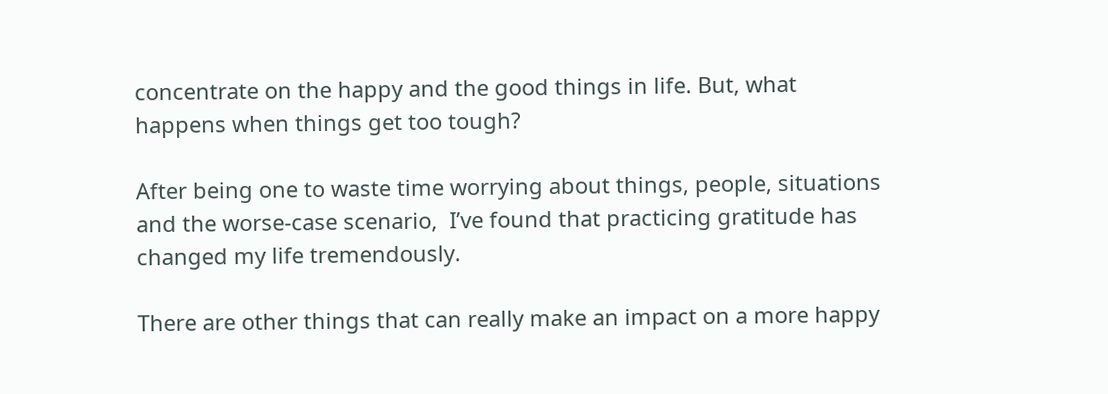concentrate on the happy and the good things in life. But, what happens when things get too tough?

After being one to waste time worrying about things, people, situations and the worse-case scenario,  I’ve found that practicing gratitude has changed my life tremendously.

There are other things that can really make an impact on a more happy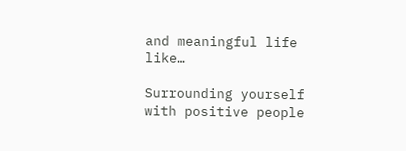and meaningful life like…

Surrounding yourself with positive people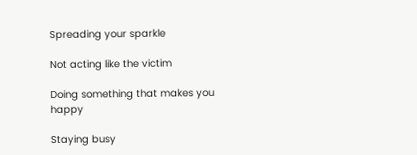Spreading your sparkle

Not acting like the victim

Doing something that makes you happy

Staying busy